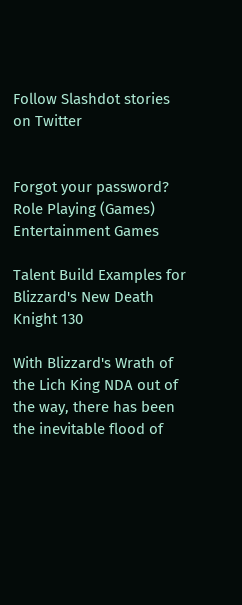Follow Slashdot stories on Twitter


Forgot your password?
Role Playing (Games) Entertainment Games

Talent Build Examples for Blizzard's New Death Knight 130

With Blizzard's Wrath of the Lich King NDA out of the way, there has been the inevitable flood of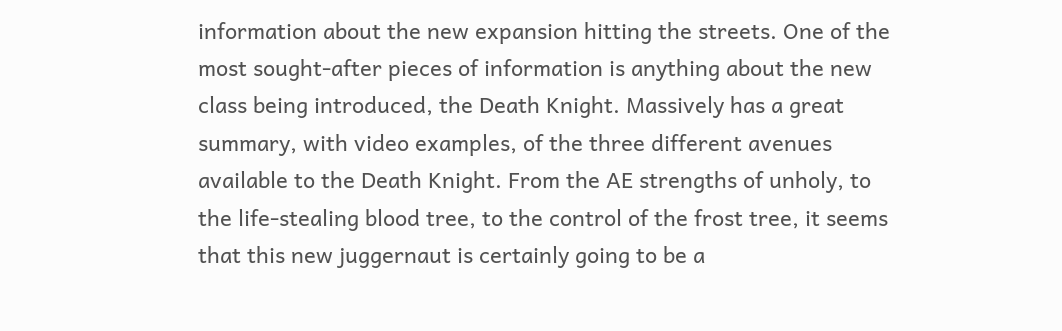information about the new expansion hitting the streets. One of the most sought-after pieces of information is anything about the new class being introduced, the Death Knight. Massively has a great summary, with video examples, of the three different avenues available to the Death Knight. From the AE strengths of unholy, to the life-stealing blood tree, to the control of the frost tree, it seems that this new juggernaut is certainly going to be a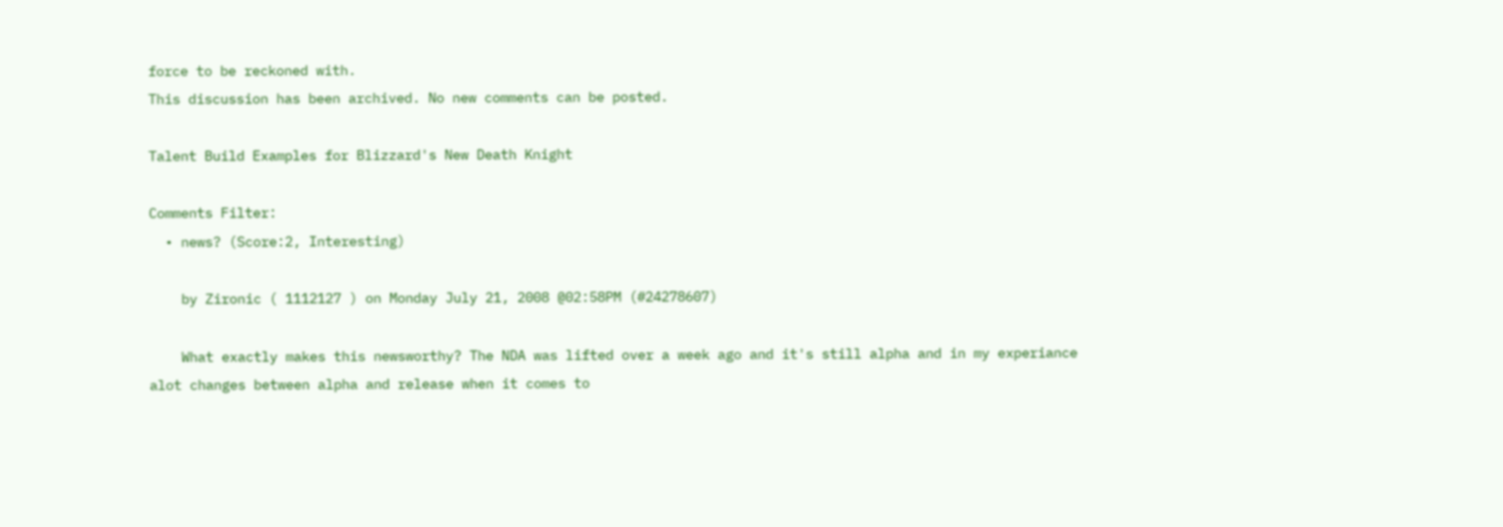force to be reckoned with.
This discussion has been archived. No new comments can be posted.

Talent Build Examples for Blizzard's New Death Knight

Comments Filter:
  • news? (Score:2, Interesting)

    by Zironic ( 1112127 ) on Monday July 21, 2008 @02:58PM (#24278607)

    What exactly makes this newsworthy? The NDA was lifted over a week ago and it's still alpha and in my experiance alot changes between alpha and release when it comes to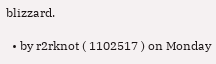blizzard.

  • by r2rknot ( 1102517 ) on Monday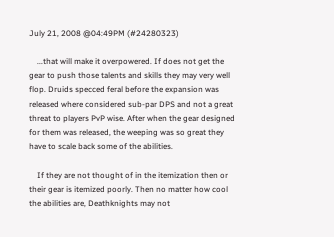July 21, 2008 @04:49PM (#24280323)

    ...that will make it overpowered. If does not get the gear to push those talents and skills they may very well flop. Druids specced feral before the expansion was released where considered sub-par DPS and not a great threat to players PvP wise. After when the gear designed for them was released, the weeping was so great they have to scale back some of the abilities.

    If they are not thought of in the itemization then or their gear is itemized poorly. Then no matter how cool the abilities are, Deathknights may not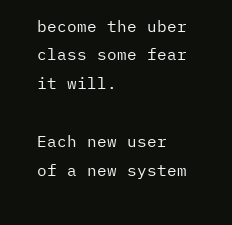become the uber class some fear it will.

Each new user of a new system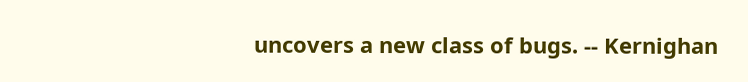uncovers a new class of bugs. -- Kernighan